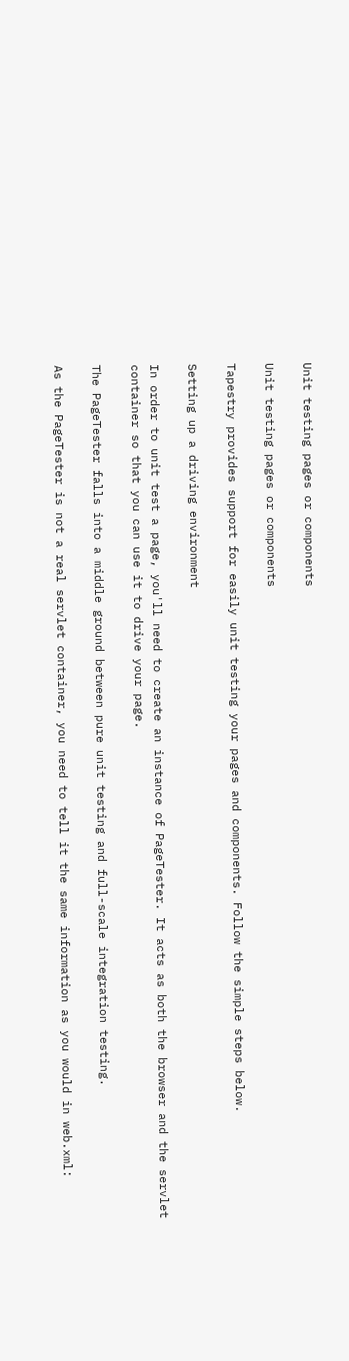Unit testing pages or components

Unit testing pages or components

Tapestry provides support for easily unit testing your pages and components. Follow the simple steps below.

Setting up a driving environment

In order to unit test a page, you'll need to create an instance of PageTester. It acts as both the browser and the servlet container so that you can use it to drive your page.

The PageTester falls into a middle ground between pure unit testing and full-scale integration testing.

As the PageTester is not a real servlet container, you need to tell it the same information as you would in web.xml: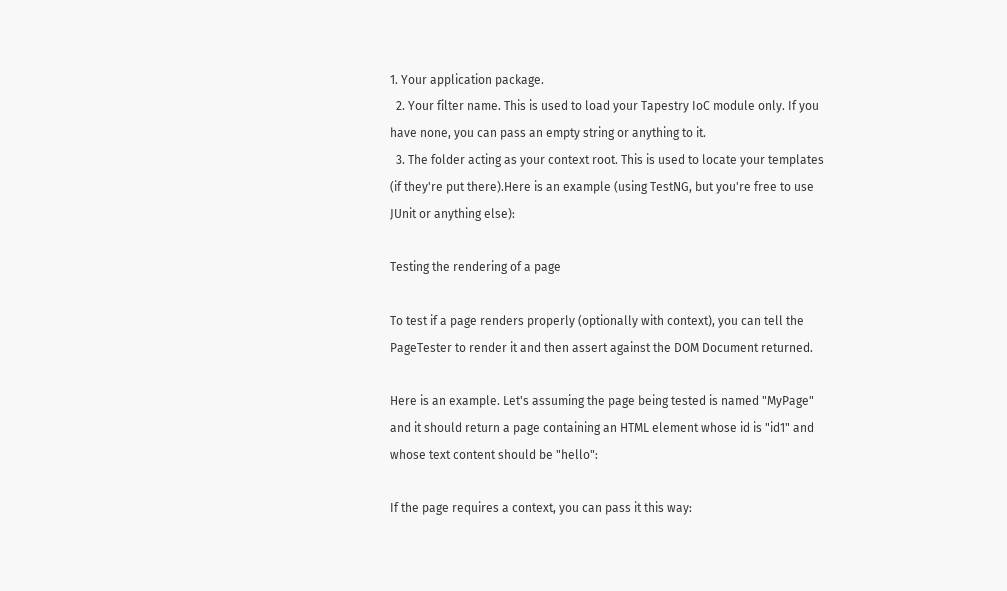1. Your application package.
  2. Your filter name. This is used to load your Tapestry IoC module only. If you have none, you can pass an empty string or anything to it.
  3. The folder acting as your context root. This is used to locate your templates (if they're put there).Here is an example (using TestNG, but you're free to use JUnit or anything else):

Testing the rendering of a page

To test if a page renders properly (optionally with context), you can tell the PageTester to render it and then assert against the DOM Document returned.

Here is an example. Let's assuming the page being tested is named "MyPage" and it should return a page containing an HTML element whose id is "id1" and whose text content should be "hello":

If the page requires a context, you can pass it this way: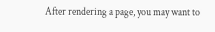After rendering a page, you may want to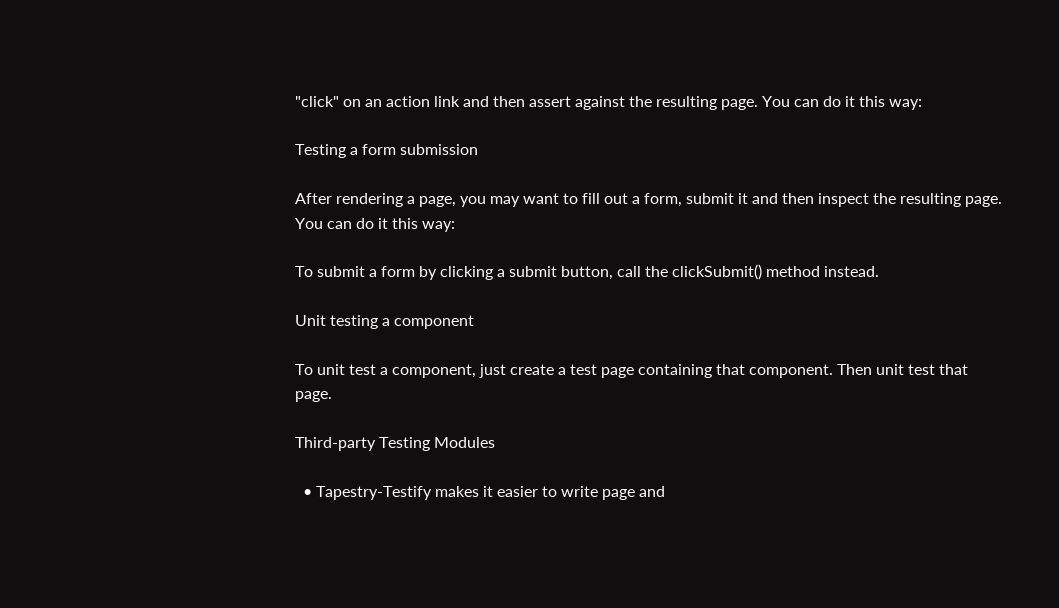"click" on an action link and then assert against the resulting page. You can do it this way:

Testing a form submission

After rendering a page, you may want to fill out a form, submit it and then inspect the resulting page. You can do it this way:

To submit a form by clicking a submit button, call the clickSubmit() method instead.

Unit testing a component

To unit test a component, just create a test page containing that component. Then unit test that page.

Third-party Testing Modules

  • Tapestry-Testify makes it easier to write page and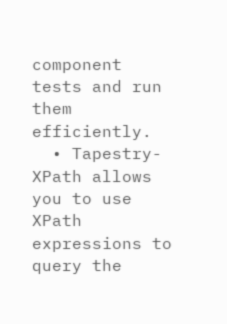component tests and run them efficiently.
  • Tapestry-XPath allows you to use XPath expressions to query the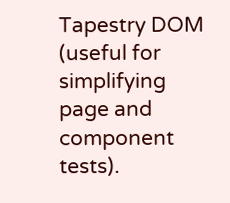Tapestry DOM (useful for simplifying page and component tests).